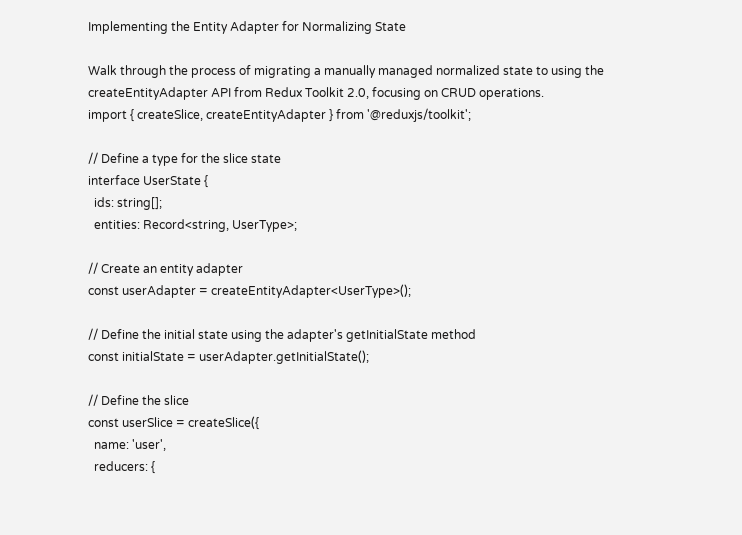Implementing the Entity Adapter for Normalizing State

Walk through the process of migrating a manually managed normalized state to using the createEntityAdapter API from Redux Toolkit 2.0, focusing on CRUD operations.
import { createSlice, createEntityAdapter } from '@reduxjs/toolkit';

// Define a type for the slice state
interface UserState {
  ids: string[];
  entities: Record<string, UserType>;

// Create an entity adapter
const userAdapter = createEntityAdapter<UserType>();

// Define the initial state using the adapter's getInitialState method
const initialState = userAdapter.getInitialState();

// Define the slice
const userSlice = createSlice({
  name: 'user',
  reducers: {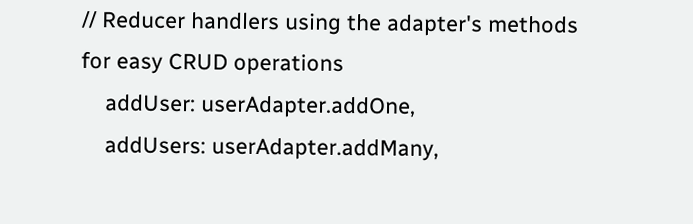// Reducer handlers using the adapter's methods for easy CRUD operations
    addUser: userAdapter.addOne,
    addUsers: userAdapter.addMany,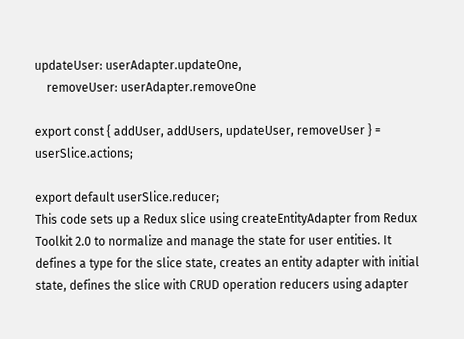updateUser: userAdapter.updateOne,
    removeUser: userAdapter.removeOne

export const { addUser, addUsers, updateUser, removeUser } = userSlice.actions;

export default userSlice.reducer;
This code sets up a Redux slice using createEntityAdapter from Redux Toolkit 2.0 to normalize and manage the state for user entities. It defines a type for the slice state, creates an entity adapter with initial state, defines the slice with CRUD operation reducers using adapter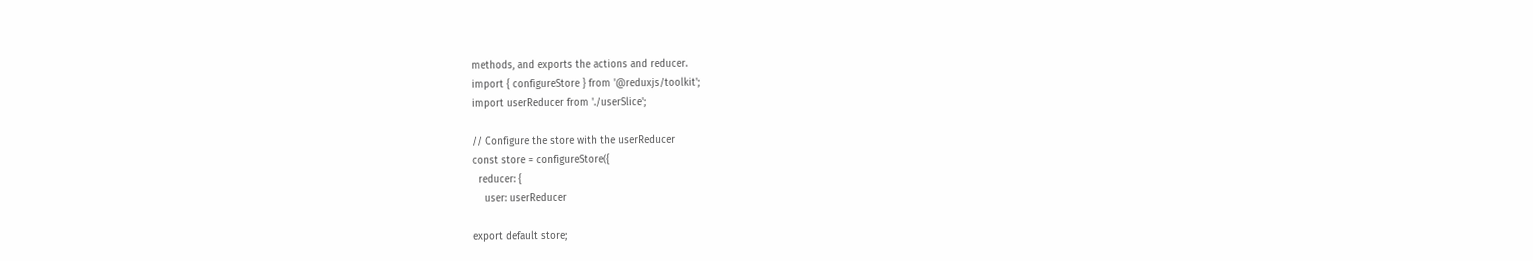methods, and exports the actions and reducer.
import { configureStore } from '@reduxjs/toolkit';
import userReducer from './userSlice';

// Configure the store with the userReducer
const store = configureStore({
  reducer: {
    user: userReducer

export default store;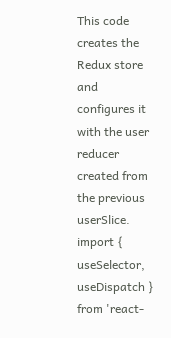This code creates the Redux store and configures it with the user reducer created from the previous userSlice.
import { useSelector, useDispatch } from 'react-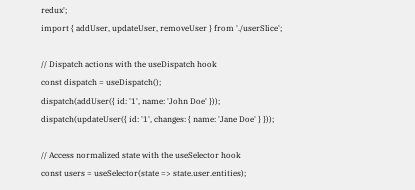redux';
import { addUser, updateUser, removeUser } from './userSlice';

// Dispatch actions with the useDispatch hook
const dispatch = useDispatch();
dispatch(addUser({ id: '1', name: 'John Doe' }));
dispatch(updateUser({ id: '1', changes: { name: 'Jane Doe' } }));

// Access normalized state with the useSelector hook
const users = useSelector(state => state.user.entities);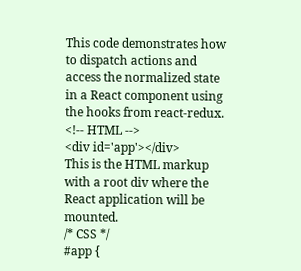This code demonstrates how to dispatch actions and access the normalized state in a React component using the hooks from react-redux.
<!-- HTML -->
<div id='app'></div>
This is the HTML markup with a root div where the React application will be mounted.
/* CSS */
#app {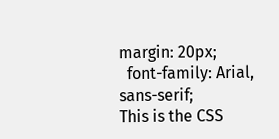margin: 20px;
  font-family: Arial, sans-serif;
This is the CSS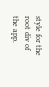style for the root div of the app.